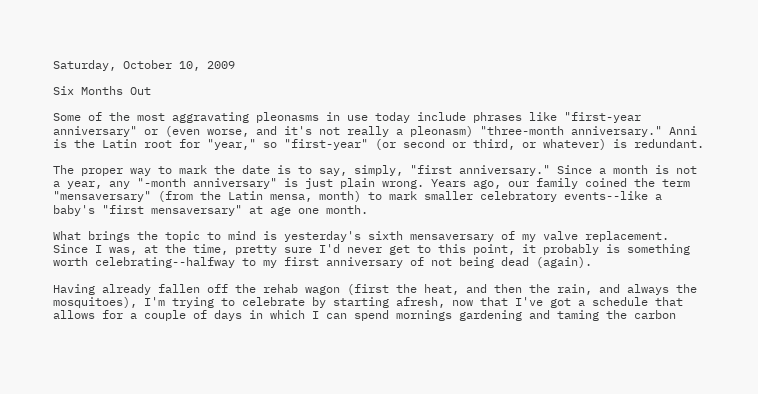Saturday, October 10, 2009

Six Months Out

Some of the most aggravating pleonasms in use today include phrases like "first-year anniversary" or (even worse, and it's not really a pleonasm) "three-month anniversary." Anni is the Latin root for "year," so "first-year" (or second or third, or whatever) is redundant.

The proper way to mark the date is to say, simply, "first anniversary." Since a month is not a year, any "-month anniversary" is just plain wrong. Years ago, our family coined the term "mensaversary" (from the Latin mensa, month) to mark smaller celebratory events--like a baby's "first mensaversary" at age one month.

What brings the topic to mind is yesterday's sixth mensaversary of my valve replacement. Since I was, at the time, pretty sure I'd never get to this point, it probably is something worth celebrating--halfway to my first anniversary of not being dead (again).

Having already fallen off the rehab wagon (first the heat, and then the rain, and always the mosquitoes), I'm trying to celebrate by starting afresh, now that I've got a schedule that allows for a couple of days in which I can spend mornings gardening and taming the carbon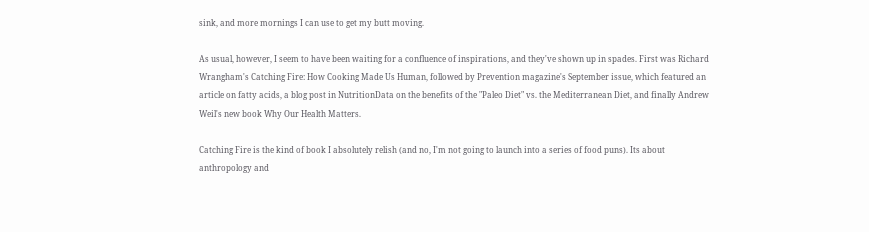sink, and more mornings I can use to get my butt moving.

As usual, however, I seem to have been waiting for a confluence of inspirations, and they've shown up in spades. First was Richard Wrangham's Catching Fire: How Cooking Made Us Human, followed by Prevention magazine's September issue, which featured an article on fatty acids, a blog post in NutritionData on the benefits of the "Paleo Diet" vs. the Mediterranean Diet, and finally Andrew Weil's new book Why Our Health Matters.

Catching Fire is the kind of book I absolutely relish (and no, I'm not going to launch into a series of food puns). Its about anthropology and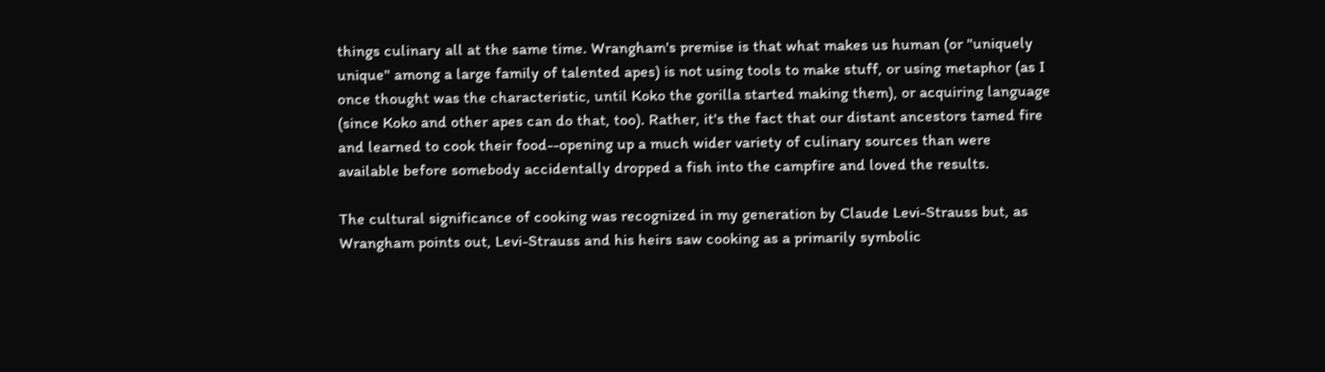things culinary all at the same time. Wrangham's premise is that what makes us human (or "uniquely unique" among a large family of talented apes) is not using tools to make stuff, or using metaphor (as I once thought was the characteristic, until Koko the gorilla started making them), or acquiring language (since Koko and other apes can do that, too). Rather, it's the fact that our distant ancestors tamed fire and learned to cook their food--opening up a much wider variety of culinary sources than were available before somebody accidentally dropped a fish into the campfire and loved the results.

The cultural significance of cooking was recognized in my generation by Claude Levi-Strauss but, as Wrangham points out, Levi-Strauss and his heirs saw cooking as a primarily symbolic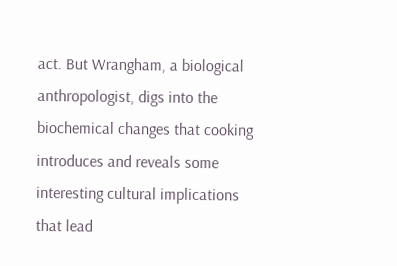act. But Wrangham, a biological anthropologist, digs into the biochemical changes that cooking introduces and reveals some interesting cultural implications that lead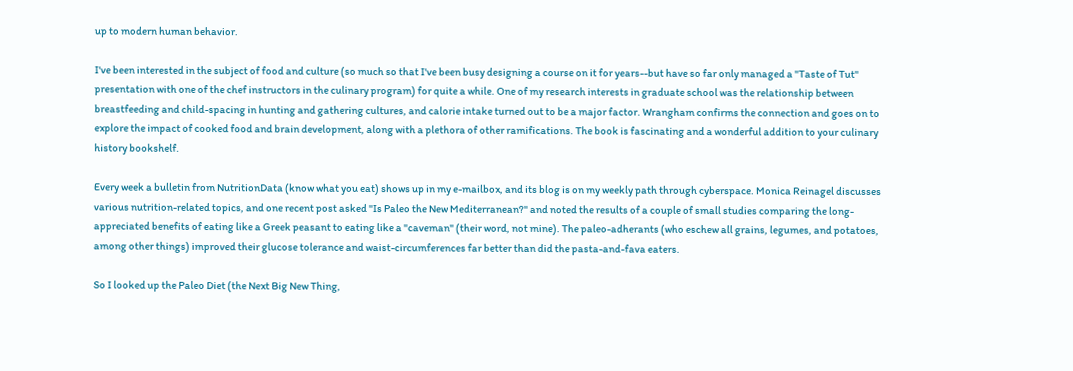up to modern human behavior.

I've been interested in the subject of food and culture (so much so that I've been busy designing a course on it for years--but have so far only managed a "Taste of Tut" presentation with one of the chef instructors in the culinary program) for quite a while. One of my research interests in graduate school was the relationship between breastfeeding and child-spacing in hunting and gathering cultures, and calorie intake turned out to be a major factor. Wrangham confirms the connection and goes on to explore the impact of cooked food and brain development, along with a plethora of other ramifications. The book is fascinating and a wonderful addition to your culinary history bookshelf.

Every week a bulletin from NutritionData (know what you eat) shows up in my e-mailbox, and its blog is on my weekly path through cyberspace. Monica Reinagel discusses various nutrition-related topics, and one recent post asked "Is Paleo the New Mediterranean?" and noted the results of a couple of small studies comparing the long-appreciated benefits of eating like a Greek peasant to eating like a "caveman" (their word, not mine). The paleo-adherants (who eschew all grains, legumes, and potatoes, among other things) improved their glucose tolerance and waist-circumferences far better than did the pasta-and-fava eaters.

So I looked up the Paleo Diet (the Next Big New Thing,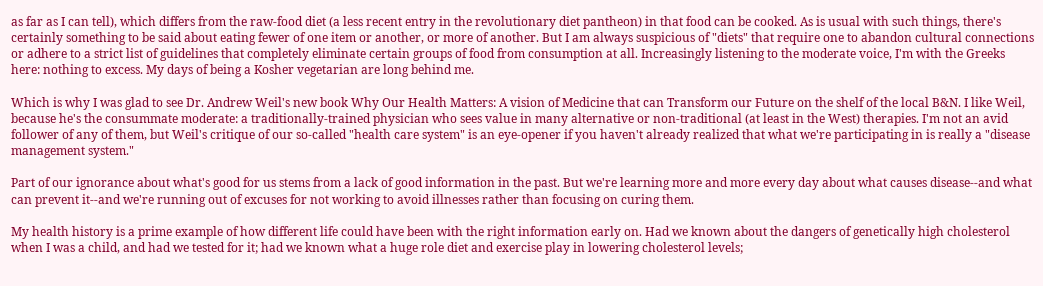as far as I can tell), which differs from the raw-food diet (a less recent entry in the revolutionary diet pantheon) in that food can be cooked. As is usual with such things, there's certainly something to be said about eating fewer of one item or another, or more of another. But I am always suspicious of "diets" that require one to abandon cultural connections or adhere to a strict list of guidelines that completely eliminate certain groups of food from consumption at all. Increasingly listening to the moderate voice, I'm with the Greeks here: nothing to excess. My days of being a Kosher vegetarian are long behind me.

Which is why I was glad to see Dr. Andrew Weil's new book Why Our Health Matters: A vision of Medicine that can Transform our Future on the shelf of the local B&N. I like Weil, because he's the consummate moderate: a traditionally-trained physician who sees value in many alternative or non-traditional (at least in the West) therapies. I'm not an avid follower of any of them, but Weil's critique of our so-called "health care system" is an eye-opener if you haven't already realized that what we're participating in is really a "disease management system."

Part of our ignorance about what's good for us stems from a lack of good information in the past. But we're learning more and more every day about what causes disease--and what can prevent it--and we're running out of excuses for not working to avoid illnesses rather than focusing on curing them.

My health history is a prime example of how different life could have been with the right information early on. Had we known about the dangers of genetically high cholesterol when I was a child, and had we tested for it; had we known what a huge role diet and exercise play in lowering cholesterol levels;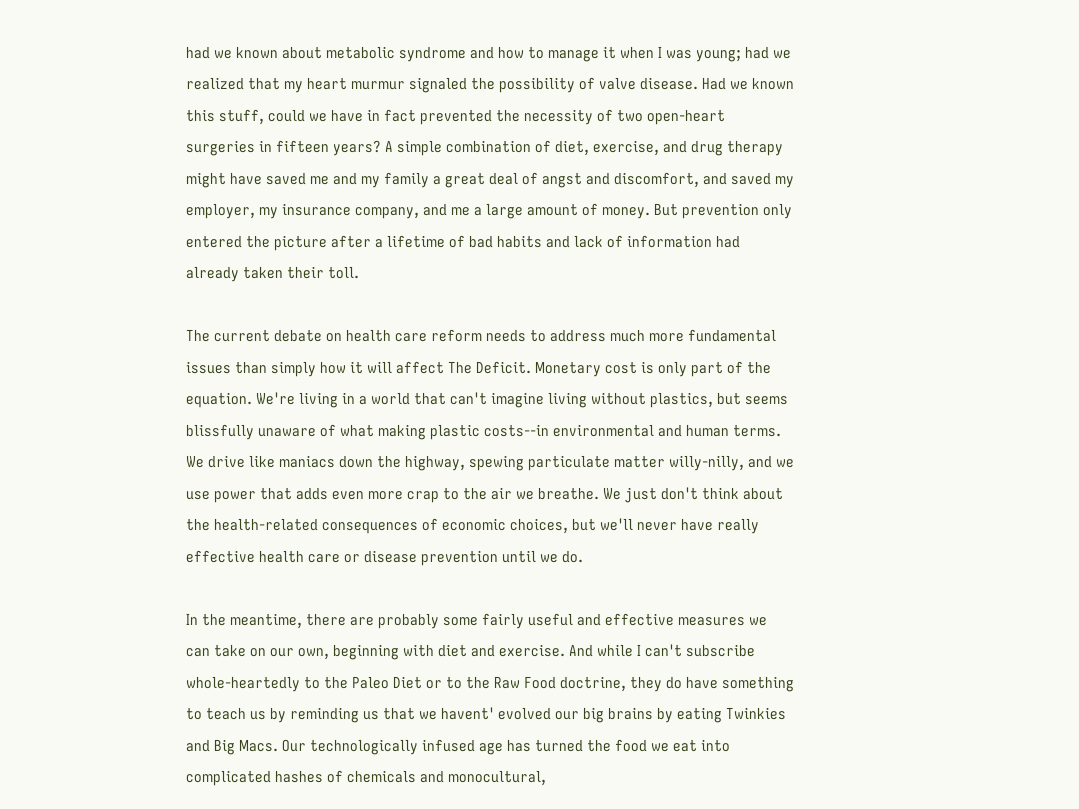had we known about metabolic syndrome and how to manage it when I was young; had we realized that my heart murmur signaled the possibility of valve disease. Had we known this stuff, could we have in fact prevented the necessity of two open-heart surgeries in fifteen years? A simple combination of diet, exercise, and drug therapy might have saved me and my family a great deal of angst and discomfort, and saved my employer, my insurance company, and me a large amount of money. But prevention only entered the picture after a lifetime of bad habits and lack of information had already taken their toll.

The current debate on health care reform needs to address much more fundamental issues than simply how it will affect The Deficit. Monetary cost is only part of the equation. We're living in a world that can't imagine living without plastics, but seems blissfully unaware of what making plastic costs--in environmental and human terms. We drive like maniacs down the highway, spewing particulate matter willy-nilly, and we use power that adds even more crap to the air we breathe. We just don't think about the health-related consequences of economic choices, but we'll never have really effective health care or disease prevention until we do.

In the meantime, there are probably some fairly useful and effective measures we can take on our own, beginning with diet and exercise. And while I can't subscribe whole-heartedly to the Paleo Diet or to the Raw Food doctrine, they do have something to teach us by reminding us that we havent' evolved our big brains by eating Twinkies and Big Macs. Our technologically infused age has turned the food we eat into complicated hashes of chemicals and monocultural,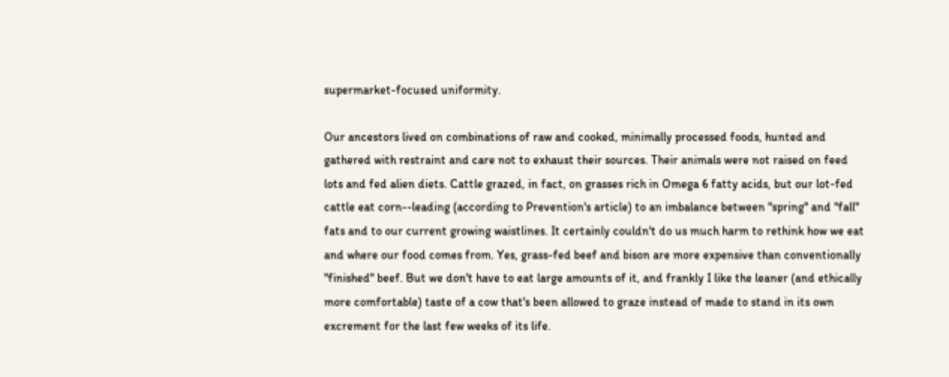supermarket-focused uniformity.

Our ancestors lived on combinations of raw and cooked, minimally processed foods, hunted and gathered with restraint and care not to exhaust their sources. Their animals were not raised on feed lots and fed alien diets. Cattle grazed, in fact, on grasses rich in Omega 6 fatty acids, but our lot-fed cattle eat corn--leading (according to Prevention's article) to an imbalance between "spring" and "fall" fats and to our current growing waistlines. It certainly couldn't do us much harm to rethink how we eat and where our food comes from. Yes, grass-fed beef and bison are more expensive than conventionally "finished" beef. But we don't have to eat large amounts of it, and frankly I like the leaner (and ethically more comfortable) taste of a cow that's been allowed to graze instead of made to stand in its own excrement for the last few weeks of its life.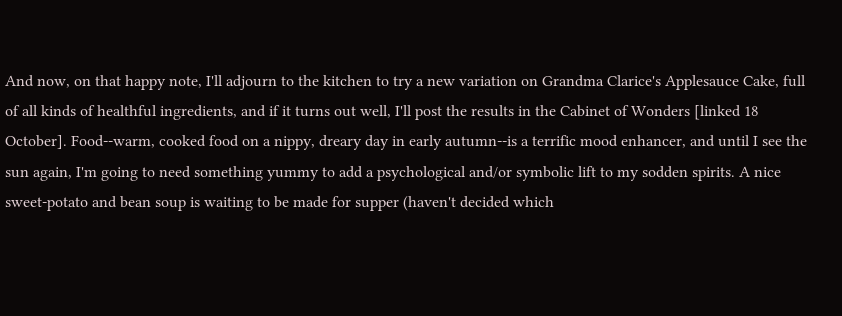And now, on that happy note, I'll adjourn to the kitchen to try a new variation on Grandma Clarice's Applesauce Cake, full of all kinds of healthful ingredients, and if it turns out well, I'll post the results in the Cabinet of Wonders [linked 18 October]. Food--warm, cooked food on a nippy, dreary day in early autumn--is a terrific mood enhancer, and until I see the sun again, I'm going to need something yummy to add a psychological and/or symbolic lift to my sodden spirits. A nice sweet-potato and bean soup is waiting to be made for supper (haven't decided which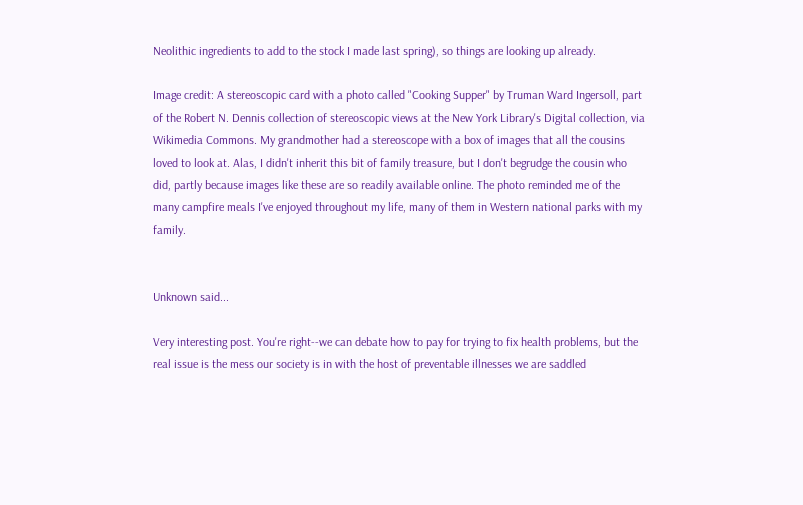Neolithic ingredients to add to the stock I made last spring), so things are looking up already.

Image credit: A stereoscopic card with a photo called "Cooking Supper" by Truman Ward Ingersoll, part of the Robert N. Dennis collection of stereoscopic views at the New York Library's Digital collection, via Wikimedia Commons. My grandmother had a stereoscope with a box of images that all the cousins loved to look at. Alas, I didn't inherit this bit of family treasure, but I don't begrudge the cousin who did, partly because images like these are so readily available online. The photo reminded me of the many campfire meals I've enjoyed throughout my life, many of them in Western national parks with my family.


Unknown said...

Very interesting post. You're right--we can debate how to pay for trying to fix health problems, but the real issue is the mess our society is in with the host of preventable illnesses we are saddled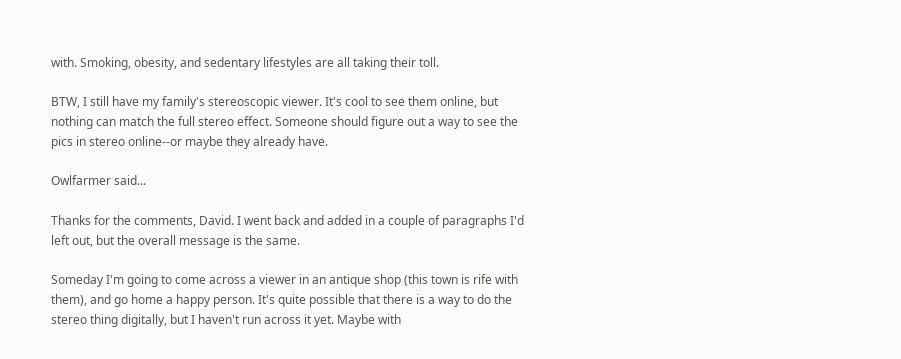with. Smoking, obesity, and sedentary lifestyles are all taking their toll.

BTW, I still have my family's stereoscopic viewer. It's cool to see them online, but nothing can match the full stereo effect. Someone should figure out a way to see the pics in stereo online--or maybe they already have.

Owlfarmer said...

Thanks for the comments, David. I went back and added in a couple of paragraphs I'd left out, but the overall message is the same.

Someday I'm going to come across a viewer in an antique shop (this town is rife with them), and go home a happy person. It's quite possible that there is a way to do the stereo thing digitally, but I haven't run across it yet. Maybe with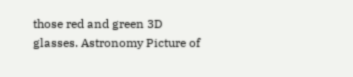those red and green 3D glasses. Astronomy Picture of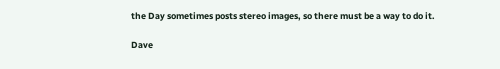the Day sometimes posts stereo images, so there must be a way to do it.

Dave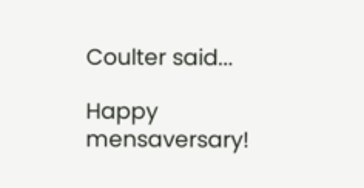Coulter said...

Happy mensaversary!